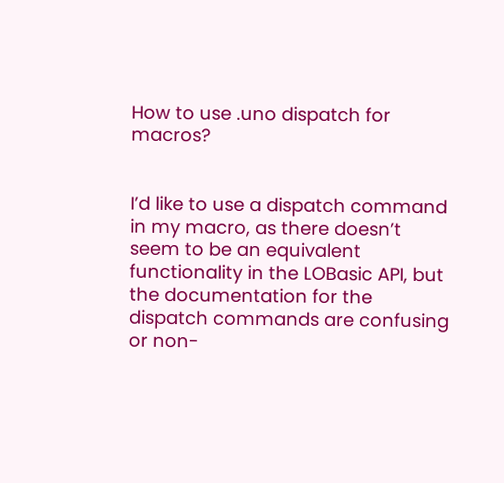How to use .uno dispatch for macros?


I’d like to use a dispatch command in my macro, as there doesn’t seem to be an equivalent functionality in the LOBasic API, but the documentation for the dispatch commands are confusing or non-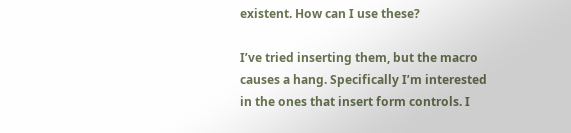existent. How can I use these?

I’ve tried inserting them, but the macro causes a hang. Specifically I’m interested in the ones that insert form controls. I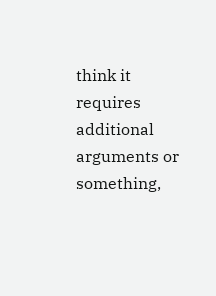think it requires additional arguments or something,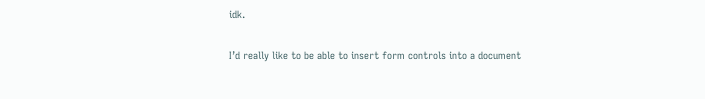idk.

I’d really like to be able to insert form controls into a document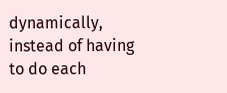dynamically, instead of having to do each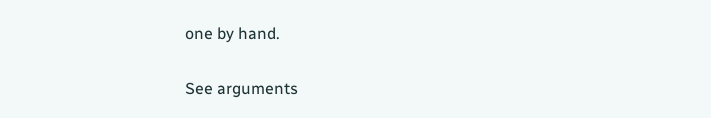one by hand.

See arguments